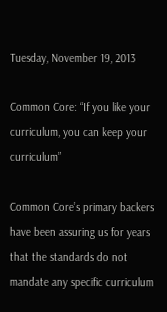Tuesday, November 19, 2013

Common Core: “If you like your curriculum, you can keep your curriculum”

Common Core’s primary backers have been assuring us for years that the standards do not mandate any specific curriculum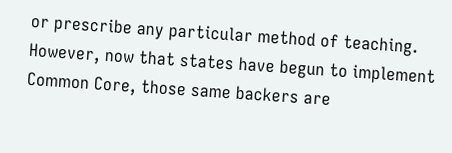or prescribe any particular method of teaching. However, now that states have begun to implement Common Core, those same backers are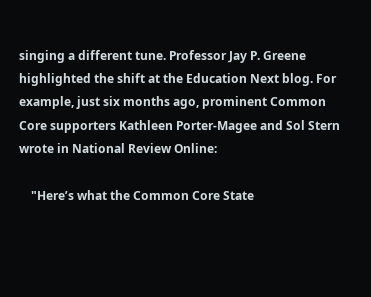singing a different tune. Professor Jay P. Greene highlighted the shift at the Education Next blog. For example, just six months ago, prominent Common Core supporters Kathleen Porter-Magee and Sol Stern wrote in National Review Online:

    "Here’s what the Common Core State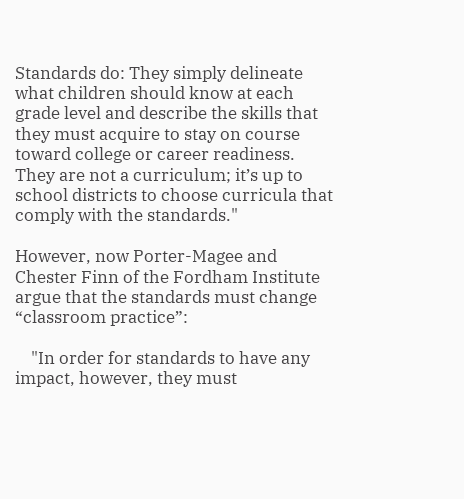Standards do: They simply delineate what children should know at each grade level and describe the skills that they must acquire to stay on course toward college or career readiness. They are not a curriculum; it’s up to school districts to choose curricula that comply with the standards."

However, now Porter-Magee and Chester Finn of the Fordham Institute argue that the standards must change “classroom practice”:

    "In order for standards to have any impact, however, they must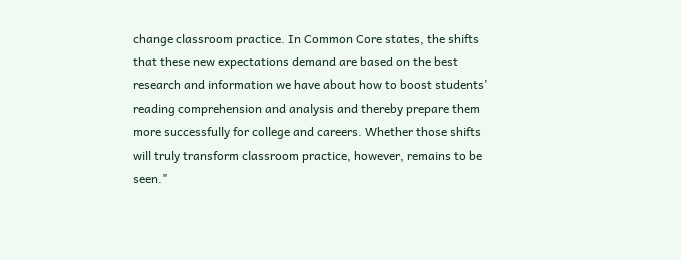change classroom practice. In Common Core states, the shifts that these new expectations demand are based on the best research and information we have about how to boost students’ reading comprehension and analysis and thereby prepare them more successfully for college and careers. Whether those shifts will truly transform classroom practice, however, remains to be seen."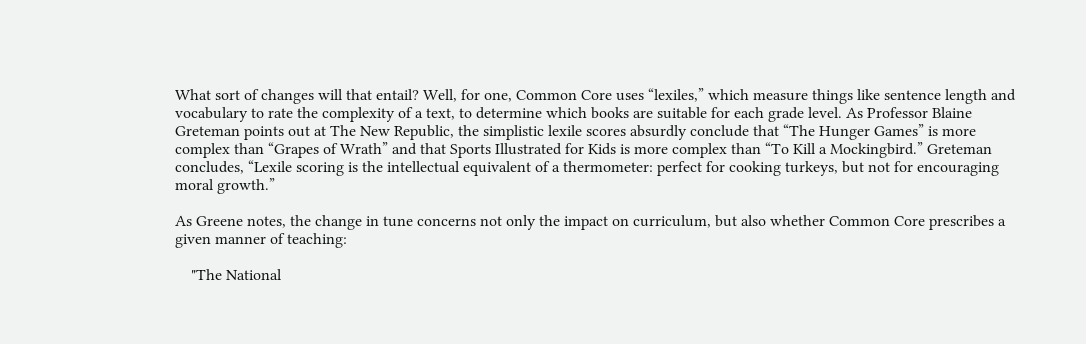What sort of changes will that entail? Well, for one, Common Core uses “lexiles,” which measure things like sentence length and vocabulary to rate the complexity of a text, to determine which books are suitable for each grade level. As Professor Blaine Greteman points out at The New Republic, the simplistic lexile scores absurdly conclude that “The Hunger Games” is more complex than “Grapes of Wrath” and that Sports Illustrated for Kids is more complex than “To Kill a Mockingbird.” Greteman concludes, “Lexile scoring is the intellectual equivalent of a thermometer: perfect for cooking turkeys, but not for encouraging moral growth.”

As Greene notes, the change in tune concerns not only the impact on curriculum, but also whether Common Core prescribes a given manner of teaching:

    "The National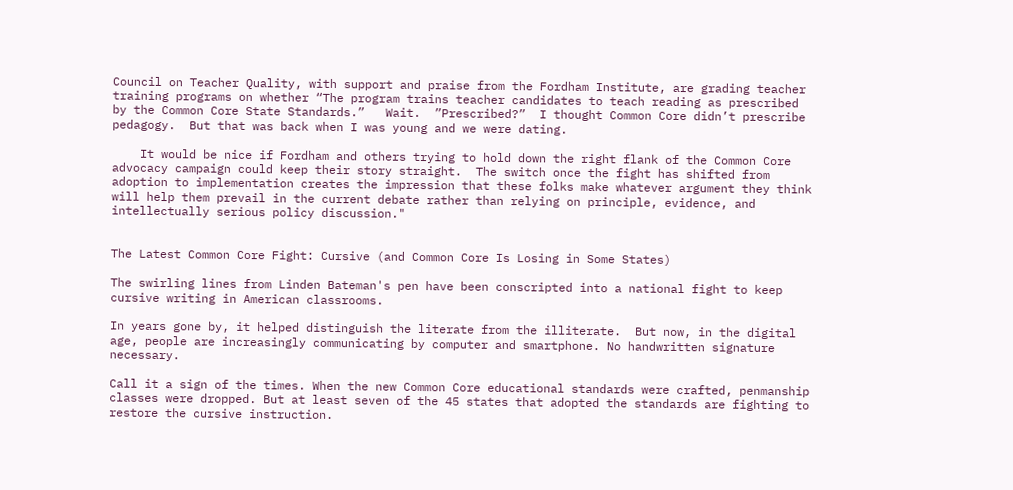Council on Teacher Quality, with support and praise from the Fordham Institute, are grading teacher training programs on whether “The program trains teacher candidates to teach reading as prescribed by the Common Core State Standards.”   Wait.  ”Prescribed?”  I thought Common Core didn’t prescribe pedagogy.  But that was back when I was young and we were dating.

    It would be nice if Fordham and others trying to hold down the right flank of the Common Core advocacy campaign could keep their story straight.  The switch once the fight has shifted from adoption to implementation creates the impression that these folks make whatever argument they think will help them prevail in the current debate rather than relying on principle, evidence, and intellectually serious policy discussion."


The Latest Common Core Fight: Cursive (and Common Core Is Losing in Some States)

The swirling lines from Linden Bateman's pen have been conscripted into a national fight to keep cursive writing in American classrooms.

In years gone by, it helped distinguish the literate from the illiterate.  But now, in the digital age, people are increasingly communicating by computer and smartphone. No handwritten signature necessary.

Call it a sign of the times. When the new Common Core educational standards were crafted, penmanship classes were dropped. But at least seven of the 45 states that adopted the standards are fighting to restore the cursive instruction.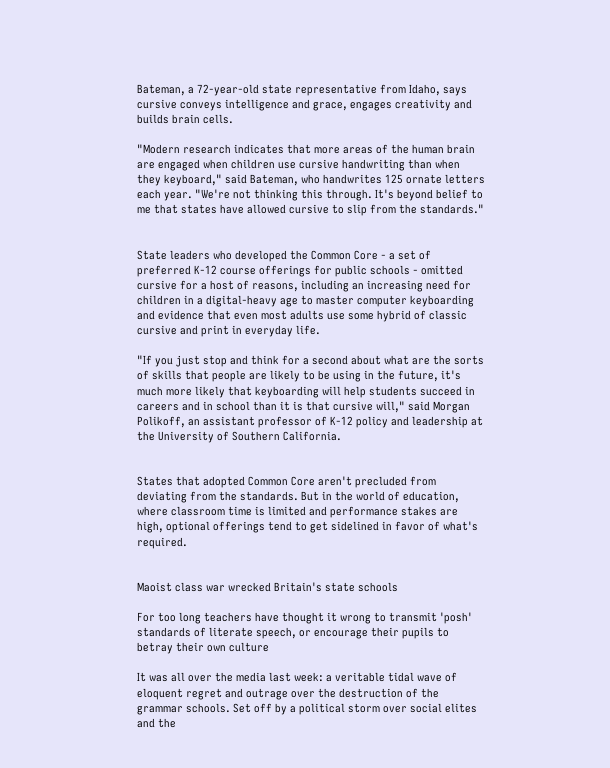Bateman, a 72-year-old state representative from Idaho, says cursive conveys intelligence and grace, engages creativity and builds brain cells.

"Modern research indicates that more areas of the human brain are engaged when children use cursive handwriting than when they keyboard," said Bateman, who handwrites 125 ornate letters each year. "We're not thinking this through. It's beyond belief to me that states have allowed cursive to slip from the standards."


State leaders who developed the Common Core - a set of preferred K-12 course offerings for public schools - omitted cursive for a host of reasons, including an increasing need for children in a digital-heavy age to master computer keyboarding and evidence that even most adults use some hybrid of classic cursive and print in everyday life.

"If you just stop and think for a second about what are the sorts of skills that people are likely to be using in the future, it's much more likely that keyboarding will help students succeed in careers and in school than it is that cursive will," said Morgan Polikoff, an assistant professor of K-12 policy and leadership at the University of Southern California.


States that adopted Common Core aren't precluded from deviating from the standards. But in the world of education, where classroom time is limited and performance stakes are high, optional offerings tend to get sidelined in favor of what's required.


Maoist class war wrecked Britain's state schools

For too long teachers have thought it wrong to transmit 'posh' standards of literate speech, or encourage their pupils to betray their own culture

It was all over the media last week: a veritable tidal wave of eloquent regret and outrage over the destruction of the grammar schools. Set off by a political storm over social elites and the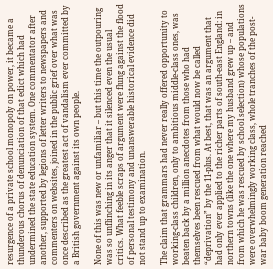resurgence of a private school monopoly on power, it became a thunderous chorus of denunciation of that edict which had undermined the state education system. One commentator after another, supported by legions of letter writers to newspapers and commenters on websites, joined in the public grief over what was once described as the greatest act of vandalism ever committed by a British government against its own people.

None of this was new or unfamiliar – but this time the outpouring was so unflinching in its anger that it silenced even the usual critics. What feeble scraps of argument were flung against the flood of personal testimony and unanswerable historical evidence did not stand up to examination.

The claim that grammars had never really offered opportunity to working-class children, only to ambitious middle-class ones, was beaten back by a million anecdotes from those who had themselves been rescued from what would now be called “deprivation” by the 11-plus. At best, that was an argument that had only ever applied to the richer parts of south-east England: in northern towns (like the one where my husband grew up – and from which he was rescued by school selection) whose populations were overwhelmingly working class, whole tranches of the post-war baby boom generation reached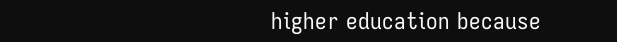higher education because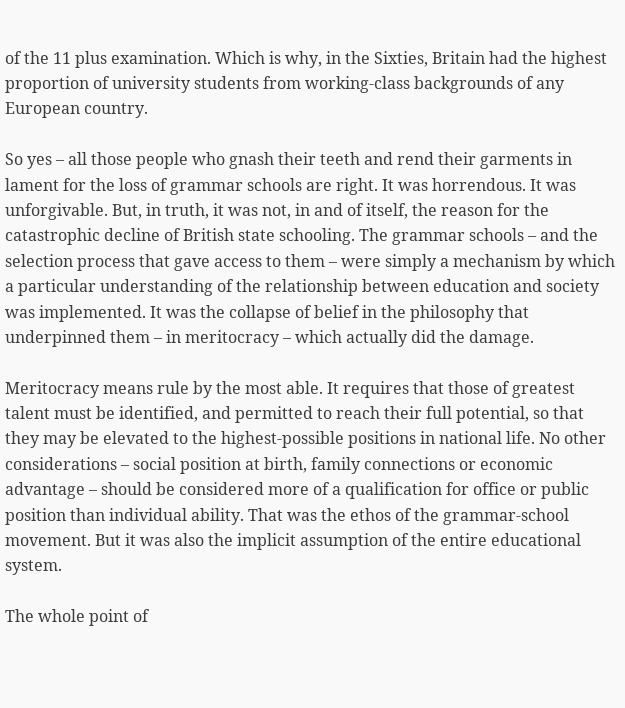of the 11 plus examination. Which is why, in the Sixties, Britain had the highest proportion of university students from working-class backgrounds of any European country.

So yes – all those people who gnash their teeth and rend their garments in lament for the loss of grammar schools are right. It was horrendous. It was unforgivable. But, in truth, it was not, in and of itself, the reason for the catastrophic decline of British state schooling. The grammar schools – and the selection process that gave access to them – were simply a mechanism by which a particular understanding of the relationship between education and society was implemented. It was the collapse of belief in the philosophy that underpinned them – in meritocracy – which actually did the damage.

Meritocracy means rule by the most able. It requires that those of greatest talent must be identified, and permitted to reach their full potential, so that they may be elevated to the highest-possible positions in national life. No other considerations – social position at birth, family connections or economic advantage – should be considered more of a qualification for office or public position than individual ability. That was the ethos of the grammar-school movement. But it was also the implicit assumption of the entire educational system.

The whole point of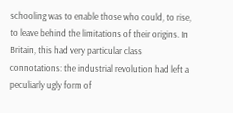schooling was to enable those who could, to rise, to leave behind the limitations of their origins. In Britain, this had very particular class connotations: the industrial revolution had left a peculiarly ugly form of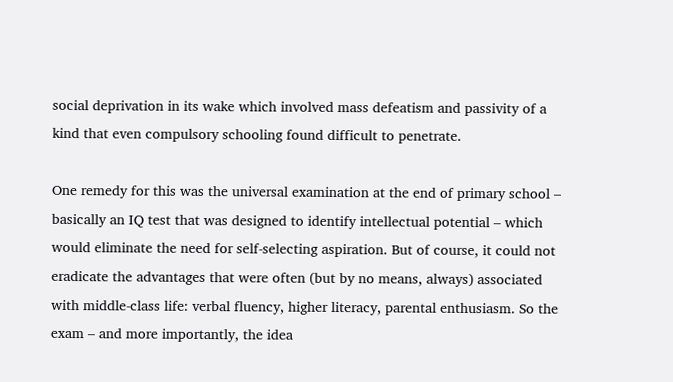social deprivation in its wake which involved mass defeatism and passivity of a kind that even compulsory schooling found difficult to penetrate.

One remedy for this was the universal examination at the end of primary school – basically an IQ test that was designed to identify intellectual potential – which would eliminate the need for self-selecting aspiration. But of course, it could not eradicate the advantages that were often (but by no means, always) associated with middle-class life: verbal fluency, higher literacy, parental enthusiasm. So the exam – and more importantly, the idea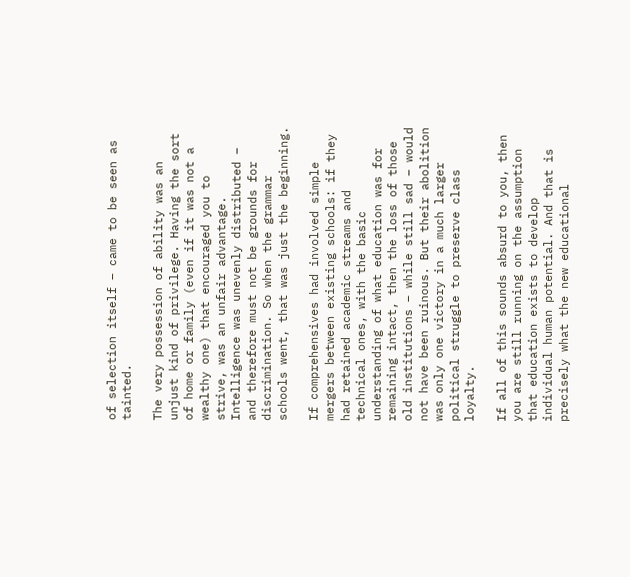of selection itself – came to be seen as tainted.

The very possession of ability was an unjust kind of privilege. Having the sort of home or family (even if it was not a wealthy one) that encouraged you to strive, was an unfair advantage. Intelligence was unevenly distributed – and therefore must not be grounds for discrimination. So when the grammar schools went, that was just the beginning.

If comprehensives had involved simple mergers between existing schools: if they had retained academic streams and technical ones, with the basic understanding of what education was for remaining intact, then the loss of those old institutions – while still sad – would not have been ruinous. But their abolition was only one victory in a much larger political struggle to preserve class loyalty.

If all of this sounds absurd to you, then you are still running on the assumption that education exists to develop individual human potential. And that is precisely what the new educational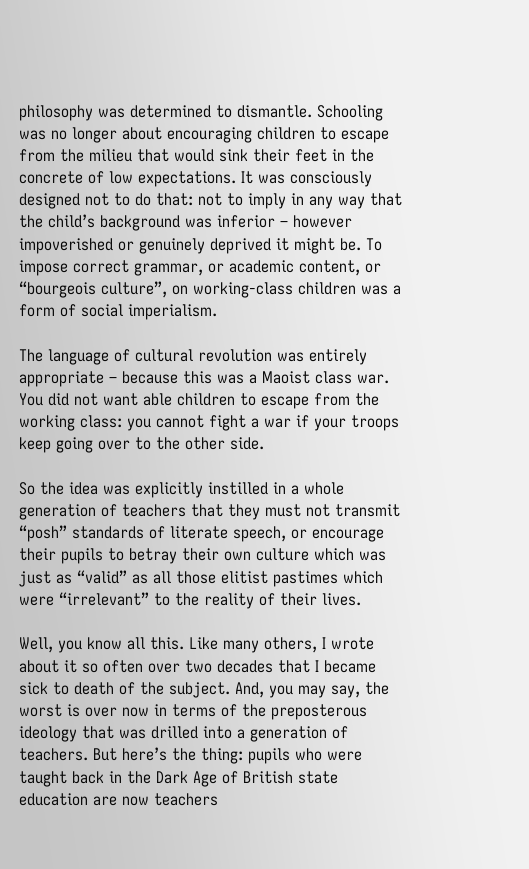philosophy was determined to dismantle. Schooling was no longer about encouraging children to escape from the milieu that would sink their feet in the concrete of low expectations. It was consciously designed not to do that: not to imply in any way that the child’s background was inferior – however impoverished or genuinely deprived it might be. To impose correct grammar, or academic content, or “bourgeois culture”, on working-class children was a form of social imperialism.

The language of cultural revolution was entirely appropriate – because this was a Maoist class war. You did not want able children to escape from the working class: you cannot fight a war if your troops keep going over to the other side.

So the idea was explicitly instilled in a whole generation of teachers that they must not transmit “posh” standards of literate speech, or encourage their pupils to betray their own culture which was just as “valid” as all those elitist pastimes which were “irrelevant” to the reality of their lives.

Well, you know all this. Like many others, I wrote about it so often over two decades that I became sick to death of the subject. And, you may say, the worst is over now in terms of the preposterous ideology that was drilled into a generation of teachers. But here’s the thing: pupils who were taught back in the Dark Age of British state education are now teachers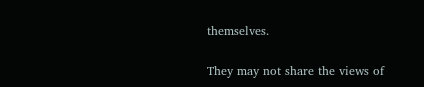themselves.

They may not share the views of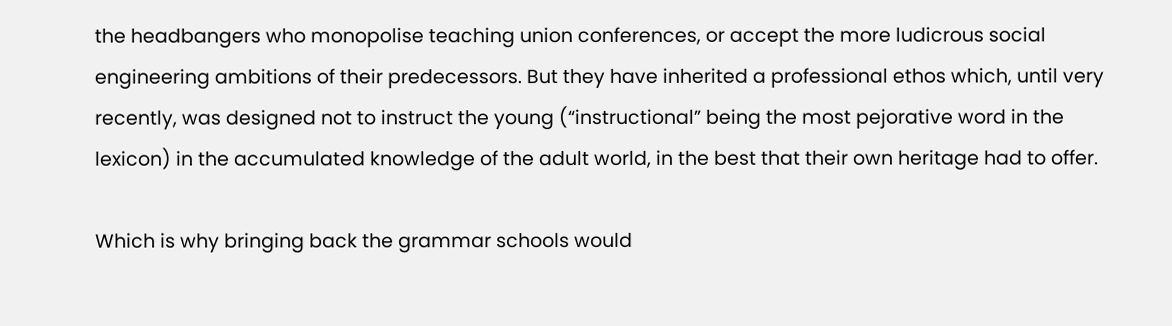the headbangers who monopolise teaching union conferences, or accept the more ludicrous social engineering ambitions of their predecessors. But they have inherited a professional ethos which, until very recently, was designed not to instruct the young (“instructional” being the most pejorative word in the lexicon) in the accumulated knowledge of the adult world, in the best that their own heritage had to offer.

Which is why bringing back the grammar schools would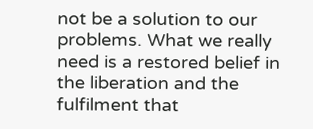not be a solution to our problems. What we really need is a restored belief in the liberation and the fulfilment that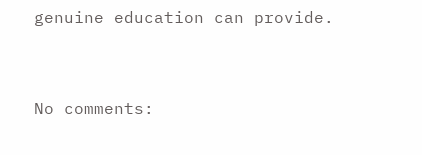genuine education can provide.


No comments: